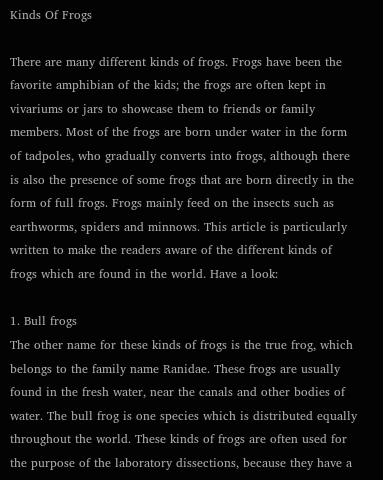Kinds Of Frogs

There are many different kinds of frogs. Frogs have been the favorite amphibian of the kids; the frogs are often kept in vivariums or jars to showcase them to friends or family members. Most of the frogs are born under water in the form of tadpoles, who gradually converts into frogs, although there is also the presence of some frogs that are born directly in the form of full frogs. Frogs mainly feed on the insects such as earthworms, spiders and minnows. This article is particularly written to make the readers aware of the different kinds of frogs which are found in the world. Have a look:

1. Bull frogs
The other name for these kinds of frogs is the true frog, which belongs to the family name Ranidae. These frogs are usually found in the fresh water, near the canals and other bodies of water. The bull frog is one species which is distributed equally throughout the world. These kinds of frogs are often used for the purpose of the laboratory dissections, because they have a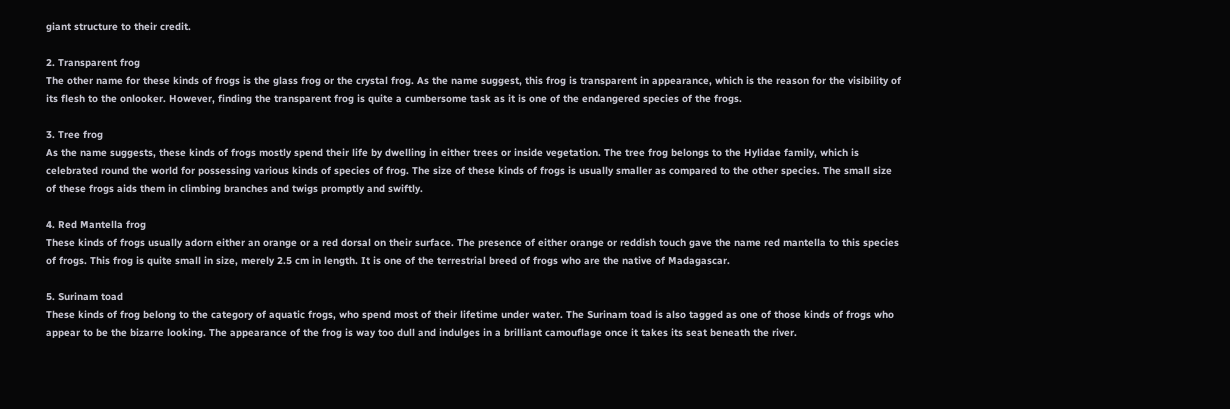giant structure to their credit.

2. Transparent frog
The other name for these kinds of frogs is the glass frog or the crystal frog. As the name suggest, this frog is transparent in appearance, which is the reason for the visibility of its flesh to the onlooker. However, finding the transparent frog is quite a cumbersome task as it is one of the endangered species of the frogs.

3. Tree frog
As the name suggests, these kinds of frogs mostly spend their life by dwelling in either trees or inside vegetation. The tree frog belongs to the Hylidae family, which is celebrated round the world for possessing various kinds of species of frog. The size of these kinds of frogs is usually smaller as compared to the other species. The small size of these frogs aids them in climbing branches and twigs promptly and swiftly.

4. Red Mantella frog
These kinds of frogs usually adorn either an orange or a red dorsal on their surface. The presence of either orange or reddish touch gave the name red mantella to this species of frogs. This frog is quite small in size, merely 2.5 cm in length. It is one of the terrestrial breed of frogs who are the native of Madagascar.

5. Surinam toad
These kinds of frog belong to the category of aquatic frogs, who spend most of their lifetime under water. The Surinam toad is also tagged as one of those kinds of frogs who appear to be the bizarre looking. The appearance of the frog is way too dull and indulges in a brilliant camouflage once it takes its seat beneath the river.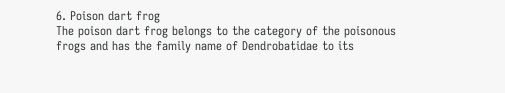6. Poison dart frog
The poison dart frog belongs to the category of the poisonous frogs and has the family name of Dendrobatidae to its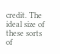credit. The ideal size of these sorts of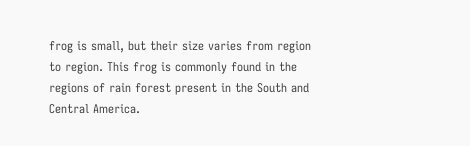frog is small, but their size varies from region to region. This frog is commonly found in the regions of rain forest present in the South and Central America.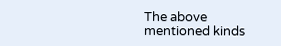The above mentioned kinds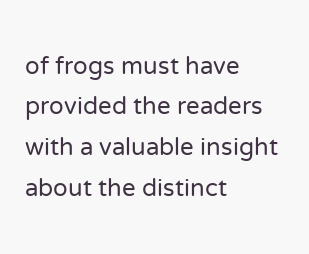of frogs must have provided the readers with a valuable insight about the distinct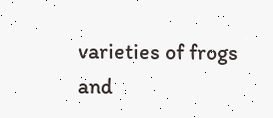varieties of frogs and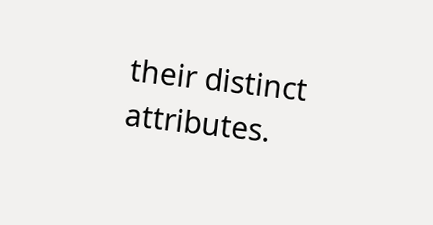their distinct attributes.